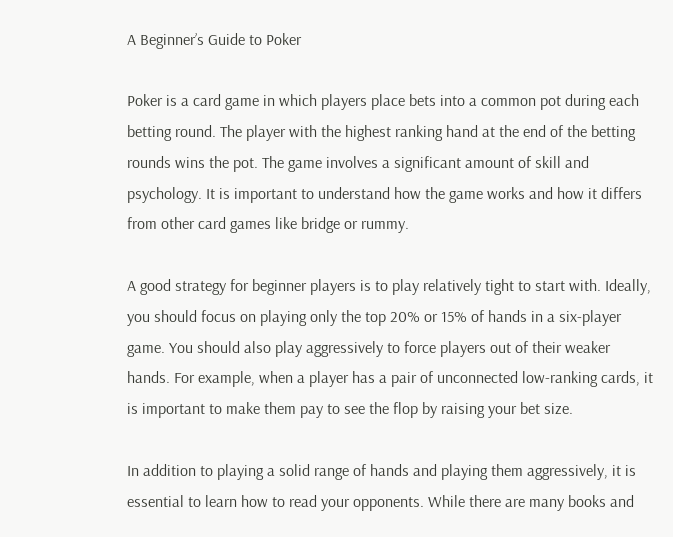A Beginner’s Guide to Poker

Poker is a card game in which players place bets into a common pot during each betting round. The player with the highest ranking hand at the end of the betting rounds wins the pot. The game involves a significant amount of skill and psychology. It is important to understand how the game works and how it differs from other card games like bridge or rummy.

A good strategy for beginner players is to play relatively tight to start with. Ideally, you should focus on playing only the top 20% or 15% of hands in a six-player game. You should also play aggressively to force players out of their weaker hands. For example, when a player has a pair of unconnected low-ranking cards, it is important to make them pay to see the flop by raising your bet size.

In addition to playing a solid range of hands and playing them aggressively, it is essential to learn how to read your opponents. While there are many books and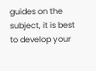guides on the subject, it is best to develop your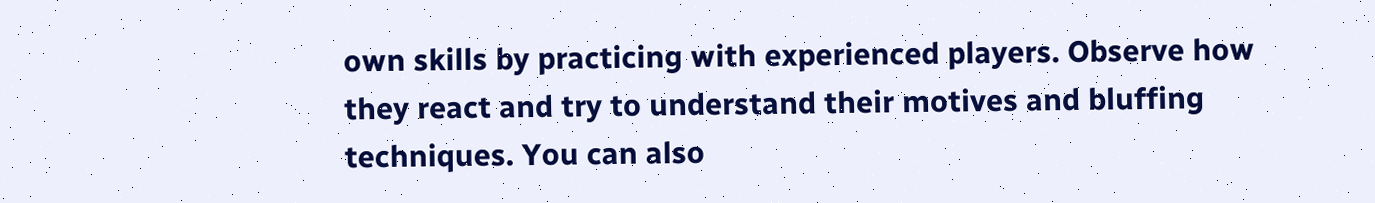own skills by practicing with experienced players. Observe how they react and try to understand their motives and bluffing techniques. You can also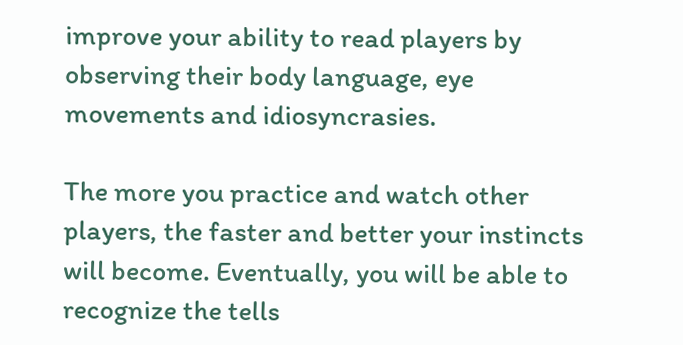improve your ability to read players by observing their body language, eye movements and idiosyncrasies.

The more you practice and watch other players, the faster and better your instincts will become. Eventually, you will be able to recognize the tells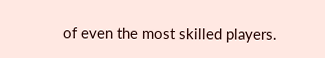of even the most skilled players.